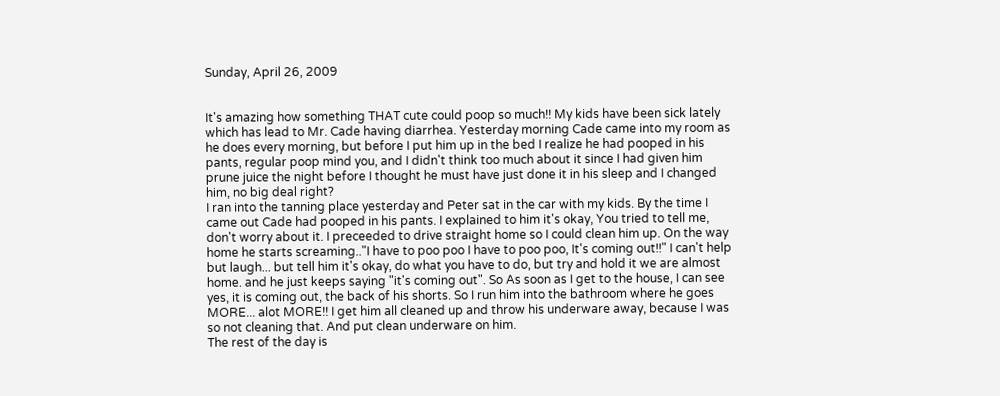Sunday, April 26, 2009


It's amazing how something THAT cute could poop so much!! My kids have been sick lately which has lead to Mr. Cade having diarrhea. Yesterday morning Cade came into my room as he does every morning, but before I put him up in the bed I realize he had pooped in his pants, regular poop mind you, and I didn't think too much about it since I had given him prune juice the night before I thought he must have just done it in his sleep and I changed him, no big deal right?
I ran into the tanning place yesterday and Peter sat in the car with my kids. By the time I came out Cade had pooped in his pants. I explained to him it's okay, You tried to tell me, don't worry about it. I preceeded to drive straight home so I could clean him up. On the way home he starts screaming.."I have to poo poo I have to poo poo, It's coming out!!" I can't help but laugh... but tell him it's okay, do what you have to do, but try and hold it we are almost home. and he just keeps saying "it's coming out". So As soon as I get to the house, I can see yes, it is coming out, the back of his shorts. So I run him into the bathroom where he goes MORE... alot MORE!! I get him all cleaned up and throw his underware away, because I was so not cleaning that. And put clean underware on him.
The rest of the day is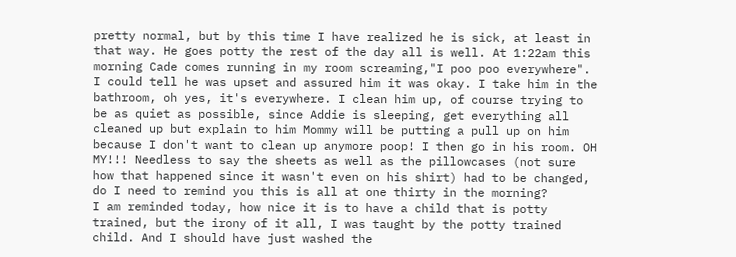pretty normal, but by this time I have realized he is sick, at least in that way. He goes potty the rest of the day all is well. At 1:22am this morning Cade comes running in my room screaming,"I poo poo everywhere". I could tell he was upset and assured him it was okay. I take him in the bathroom, oh yes, it's everywhere. I clean him up, of course trying to be as quiet as possible, since Addie is sleeping, get everything all cleaned up but explain to him Mommy will be putting a pull up on him because I don't want to clean up anymore poop! I then go in his room. OH MY!!! Needless to say the sheets as well as the pillowcases (not sure how that happened since it wasn't even on his shirt) had to be changed, do I need to remind you this is all at one thirty in the morning?
I am reminded today, how nice it is to have a child that is potty trained, but the irony of it all, I was taught by the potty trained child. And I should have just washed the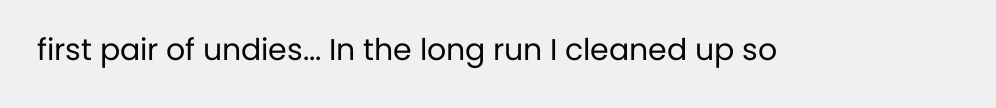first pair of undies... In the long run I cleaned up so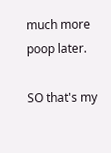much more poop later.

SO that's my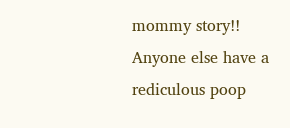mommy story!!
Anyone else have a rediculous poop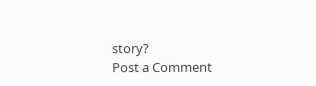story?
Post a Comment